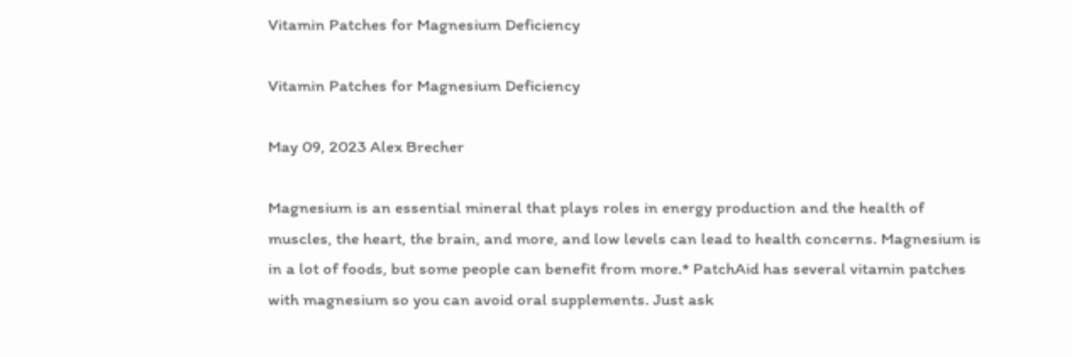Vitamin Patches for Magnesium Deficiency

Vitamin Patches for Magnesium Deficiency

May 09, 2023 Alex Brecher

Magnesium is an essential mineral that plays roles in energy production and the health of muscles, the heart, the brain, and more, and low levels can lead to health concerns. Magnesium is in a lot of foods, but some people can benefit from more.* PatchAid has several vitamin patches with magnesium so you can avoid oral supplements. Just ask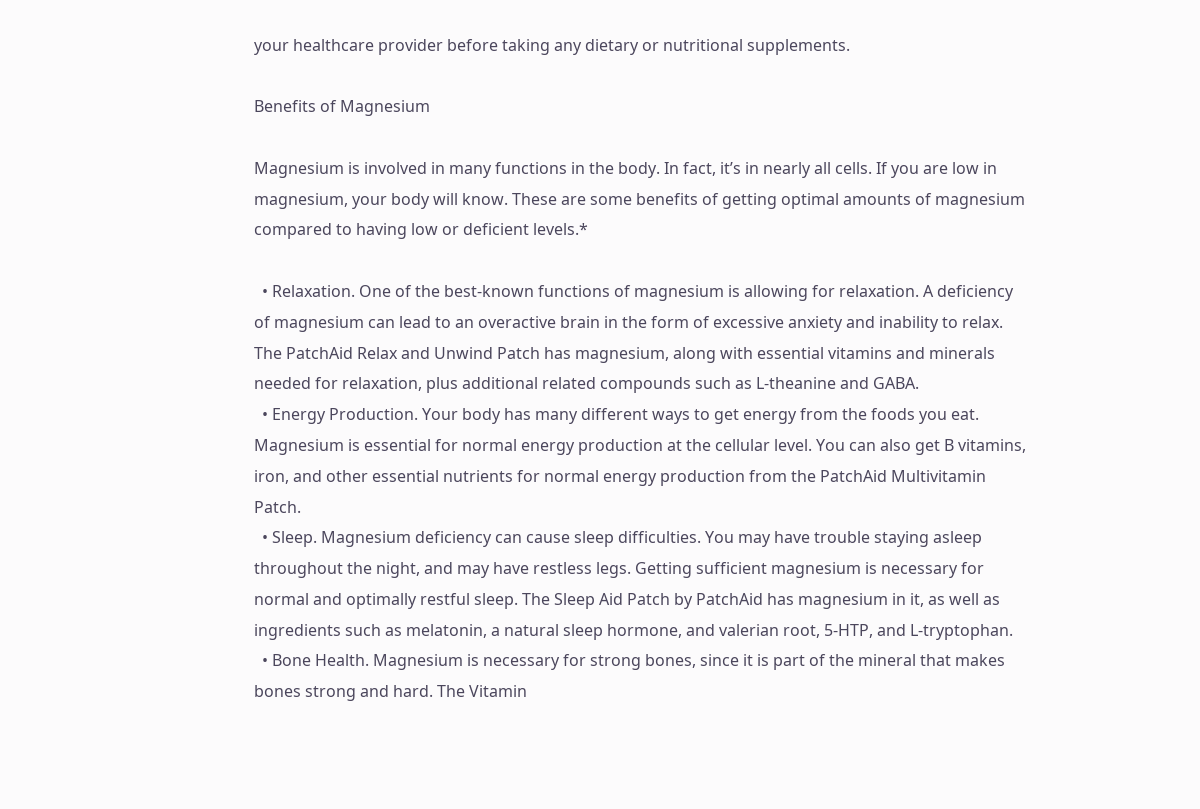your healthcare provider before taking any dietary or nutritional supplements.

Benefits of Magnesium

Magnesium is involved in many functions in the body. In fact, it’s in nearly all cells. If you are low in magnesium, your body will know. These are some benefits of getting optimal amounts of magnesium compared to having low or deficient levels.*

  • Relaxation. One of the best-known functions of magnesium is allowing for relaxation. A deficiency of magnesium can lead to an overactive brain in the form of excessive anxiety and inability to relax. The PatchAid Relax and Unwind Patch has magnesium, along with essential vitamins and minerals needed for relaxation, plus additional related compounds such as L-theanine and GABA.
  • Energy Production. Your body has many different ways to get energy from the foods you eat. Magnesium is essential for normal energy production at the cellular level. You can also get B vitamins, iron, and other essential nutrients for normal energy production from the PatchAid Multivitamin Patch.
  • Sleep. Magnesium deficiency can cause sleep difficulties. You may have trouble staying asleep throughout the night, and may have restless legs. Getting sufficient magnesium is necessary for normal and optimally restful sleep. The Sleep Aid Patch by PatchAid has magnesium in it, as well as ingredients such as melatonin, a natural sleep hormone, and valerian root, 5-HTP, and L-tryptophan.
  • Bone Health. Magnesium is necessary for strong bones, since it is part of the mineral that makes bones strong and hard. The Vitamin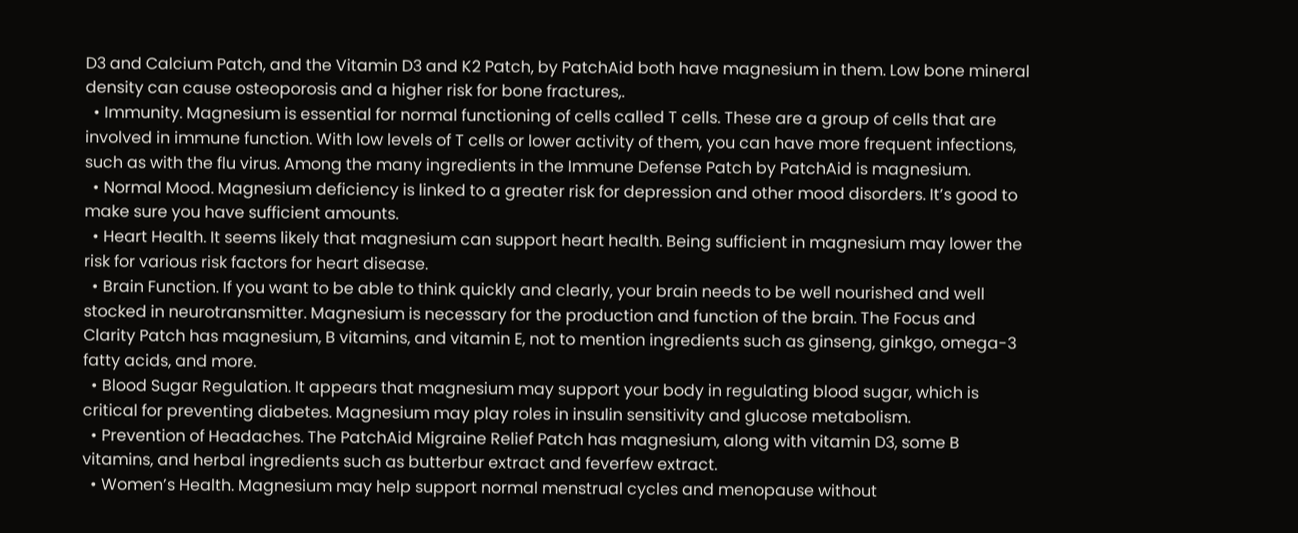D3 and Calcium Patch, and the Vitamin D3 and K2 Patch, by PatchAid both have magnesium in them. Low bone mineral density can cause osteoporosis and a higher risk for bone fractures,.
  • Immunity. Magnesium is essential for normal functioning of cells called T cells. These are a group of cells that are involved in immune function. With low levels of T cells or lower activity of them, you can have more frequent infections, such as with the flu virus. Among the many ingredients in the Immune Defense Patch by PatchAid is magnesium.
  • Normal Mood. Magnesium deficiency is linked to a greater risk for depression and other mood disorders. It’s good to make sure you have sufficient amounts.
  • Heart Health. It seems likely that magnesium can support heart health. Being sufficient in magnesium may lower the risk for various risk factors for heart disease.
  • Brain Function. If you want to be able to think quickly and clearly, your brain needs to be well nourished and well stocked in neurotransmitter. Magnesium is necessary for the production and function of the brain. The Focus and Clarity Patch has magnesium, B vitamins, and vitamin E, not to mention ingredients such as ginseng, ginkgo, omega-3 fatty acids, and more.
  • Blood Sugar Regulation. It appears that magnesium may support your body in regulating blood sugar, which is critical for preventing diabetes. Magnesium may play roles in insulin sensitivity and glucose metabolism.
  • Prevention of Headaches. The PatchAid Migraine Relief Patch has magnesium, along with vitamin D3, some B vitamins, and herbal ingredients such as butterbur extract and feverfew extract.
  • Women’s Health. Magnesium may help support normal menstrual cycles and menopause without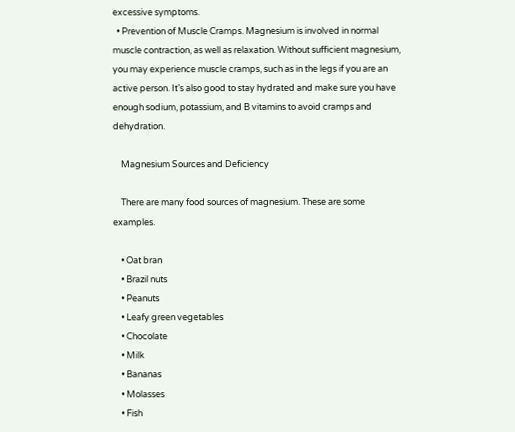excessive symptoms.
  • Prevention of Muscle Cramps. Magnesium is involved in normal muscle contraction, as well as relaxation. Without sufficient magnesium, you may experience muscle cramps, such as in the legs if you are an active person. It’s also good to stay hydrated and make sure you have enough sodium, potassium, and B vitamins to avoid cramps and dehydration.

    Magnesium Sources and Deficiency

    There are many food sources of magnesium. These are some examples.

    • Oat bran
    • Brazil nuts
    • Peanuts
    • Leafy green vegetables
    • Chocolate
    • Milk
    • Bananas
    • Molasses
    • Fish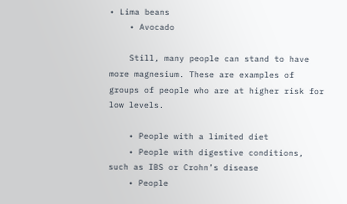• Lima beans
    • Avocado

    Still, many people can stand to have more magnesium. These are examples of groups of people who are at higher risk for low levels.

    • People with a limited diet
    • People with digestive conditions, such as IBS or Crohn’s disease
    • People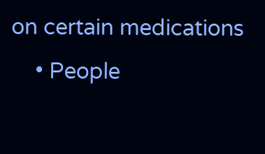on certain medications
    • People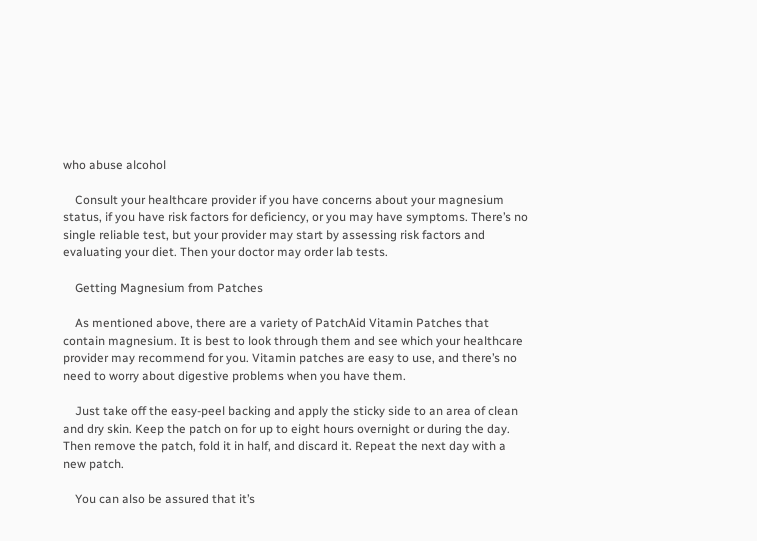who abuse alcohol

    Consult your healthcare provider if you have concerns about your magnesium status, if you have risk factors for deficiency, or you may have symptoms. There’s no single reliable test, but your provider may start by assessing risk factors and evaluating your diet. Then your doctor may order lab tests.

    Getting Magnesium from Patches

    As mentioned above, there are a variety of PatchAid Vitamin Patches that contain magnesium. It is best to look through them and see which your healthcare provider may recommend for you. Vitamin patches are easy to use, and there’s no need to worry about digestive problems when you have them.

    Just take off the easy-peel backing and apply the sticky side to an area of clean and dry skin. Keep the patch on for up to eight hours overnight or during the day. Then remove the patch, fold it in half, and discard it. Repeat the next day with a new patch.

    You can also be assured that it’s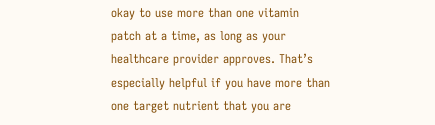okay to use more than one vitamin patch at a time, as long as your healthcare provider approves. That’s especially helpful if you have more than one target nutrient that you are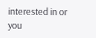interested in or you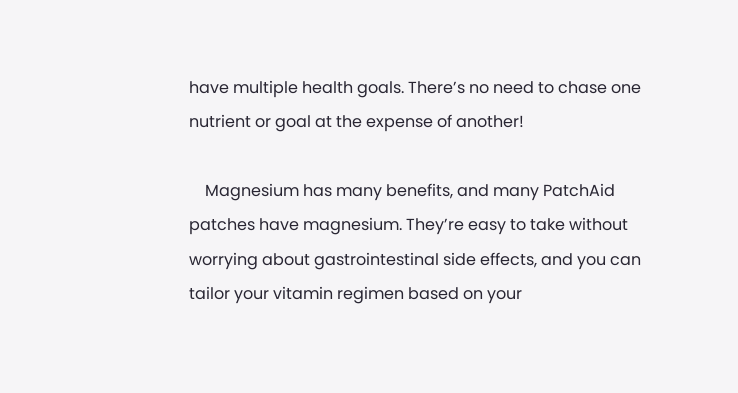have multiple health goals. There’s no need to chase one nutrient or goal at the expense of another!

    Magnesium has many benefits, and many PatchAid patches have magnesium. They’re easy to take without worrying about gastrointestinal side effects, and you can tailor your vitamin regimen based on your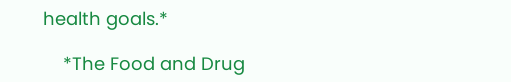health goals.*

    *The Food and Drug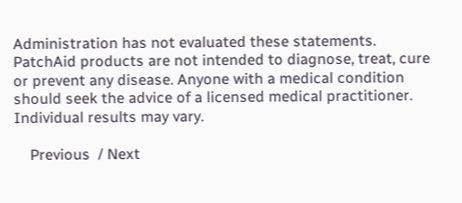Administration has not evaluated these statements. PatchAid products are not intended to diagnose, treat, cure or prevent any disease. Anyone with a medical condition should seek the advice of a licensed medical practitioner. Individual results may vary.

    Previous  / Next